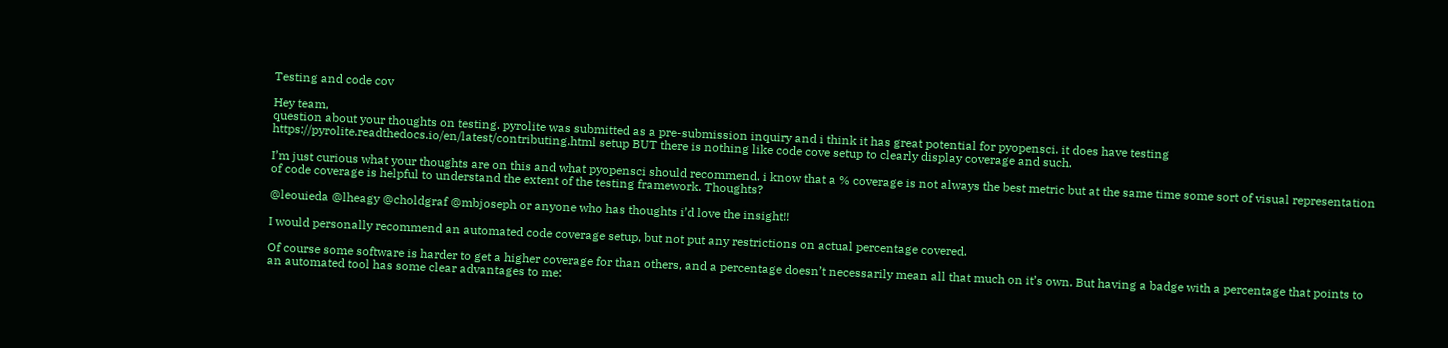Testing and code cov

Hey team,
question about your thoughts on testing. pyrolite was submitted as a pre-submission inquiry and i think it has great potential for pyopensci. it does have testing https://pyrolite.readthedocs.io/en/latest/contributing.html setup BUT there is nothing like code cove setup to clearly display coverage and such.

I’m just curious what your thoughts are on this and what pyopensci should recommend. i know that a % coverage is not always the best metric but at the same time some sort of visual representation of code coverage is helpful to understand the extent of the testing framework. Thoughts?

@leouieda @lheagy @choldgraf @mbjoseph or anyone who has thoughts i’d love the insight!!

I would personally recommend an automated code coverage setup, but not put any restrictions on actual percentage covered.

Of course some software is harder to get a higher coverage for than others, and a percentage doesn’t necessarily mean all that much on it’s own. But having a badge with a percentage that points to an automated tool has some clear advantages to me: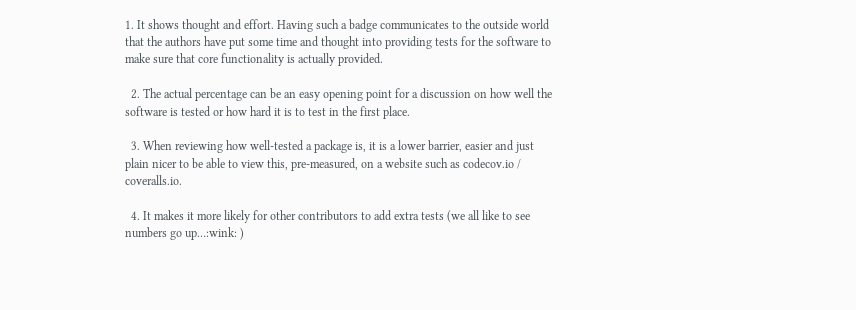1. It shows thought and effort. Having such a badge communicates to the outside world that the authors have put some time and thought into providing tests for the software to make sure that core functionality is actually provided.

  2. The actual percentage can be an easy opening point for a discussion on how well the software is tested or how hard it is to test in the first place.

  3. When reviewing how well-tested a package is, it is a lower barrier, easier and just plain nicer to be able to view this, pre-measured, on a website such as codecov.io / coveralls.io.

  4. It makes it more likely for other contributors to add extra tests (we all like to see numbers go up…:wink: )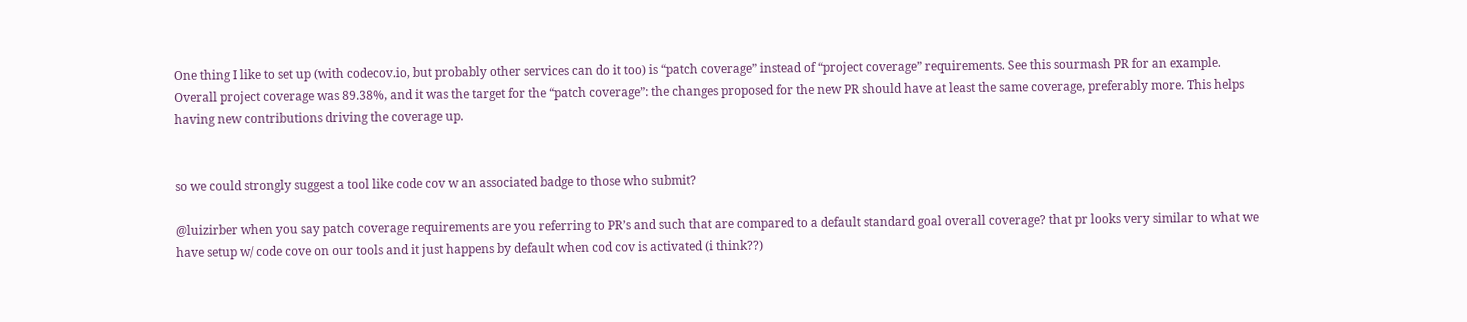One thing I like to set up (with codecov.io, but probably other services can do it too) is “patch coverage” instead of “project coverage” requirements. See this sourmash PR for an example. Overall project coverage was 89.38%, and it was the target for the “patch coverage”: the changes proposed for the new PR should have at least the same coverage, preferably more. This helps having new contributions driving the coverage up.


so we could strongly suggest a tool like code cov w an associated badge to those who submit?

@luizirber when you say patch coverage requirements are you referring to PR’s and such that are compared to a default standard goal overall coverage? that pr looks very similar to what we have setup w/ code cove on our tools and it just happens by default when cod cov is activated (i think??)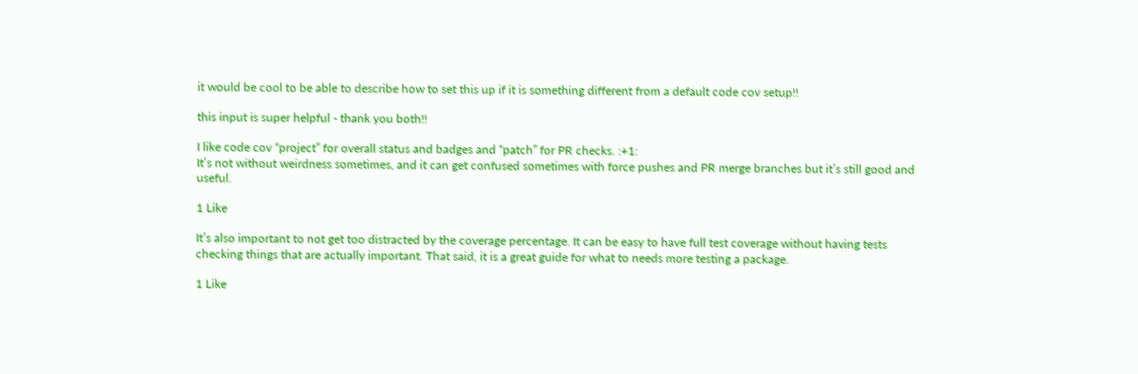it would be cool to be able to describe how to set this up if it is something different from a default code cov setup!!

this input is super helpful - thank you both!!

I like code cov “project” for overall status and badges and “patch” for PR checks. :+1:
It’s not without weirdness sometimes, and it can get confused sometimes with force pushes and PR merge branches but it’s still good and useful.

1 Like

It’s also important to not get too distracted by the coverage percentage. It can be easy to have full test coverage without having tests checking things that are actually important. That said, it is a great guide for what to needs more testing a package.

1 Like